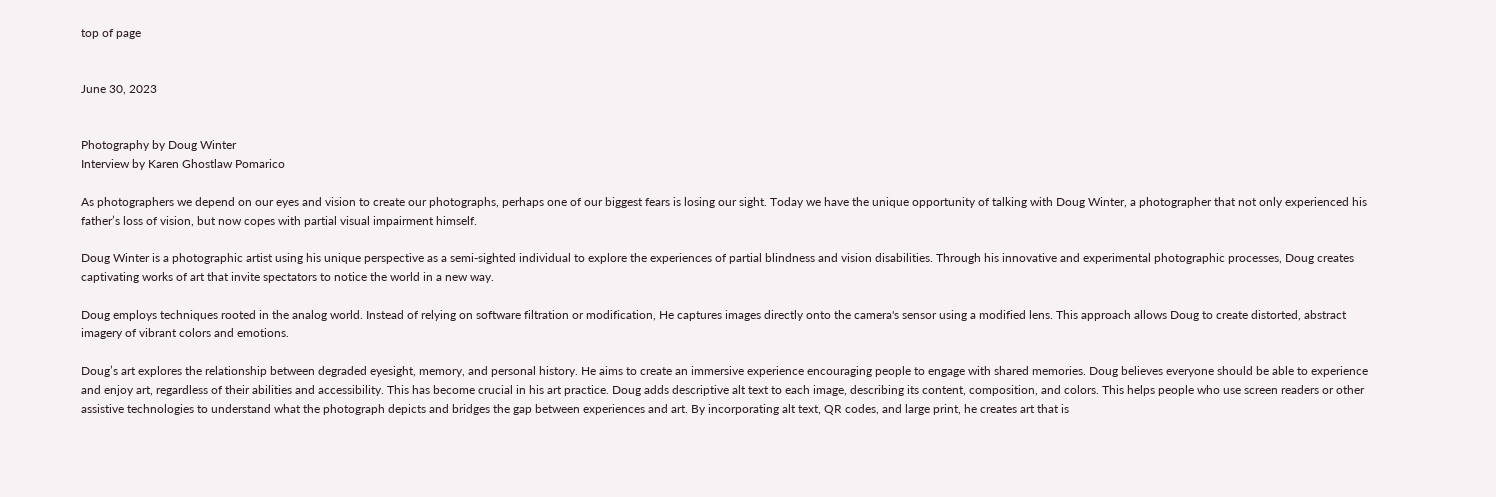top of page


June 30, 2023


Photography by Doug Winter
Interview by Karen Ghostlaw Pomarico

As photographers we depend on our eyes and vision to create our photographs, perhaps one of our biggest fears is losing our sight. Today we have the unique opportunity of talking with Doug Winter, a photographer that not only experienced his father’s loss of vision, but now copes with partial visual impairment himself.

Doug Winter is a photographic artist using his unique perspective as a semi-sighted individual to explore the experiences of partial blindness and vision disabilities. Through his innovative and experimental photographic processes, Doug creates captivating works of art that invite spectators to notice the world in a new way.

Doug employs techniques rooted in the analog world. Instead of relying on software filtration or modification, He captures images directly onto the camera's sensor using a modified lens. This approach allows Doug to create distorted, abstract imagery of vibrant colors and emotions.

Doug’s art explores the relationship between degraded eyesight, memory, and personal history. He aims to create an immersive experience encouraging people to engage with shared memories. Doug believes everyone should be able to experience and enjoy art, regardless of their abilities and accessibility. This has become crucial in his art practice. Doug adds descriptive alt text to each image, describing its content, composition, and colors. This helps people who use screen readers or other assistive technologies to understand what the photograph depicts and bridges the gap between experiences and art. By incorporating alt text, QR codes, and large print, he creates art that is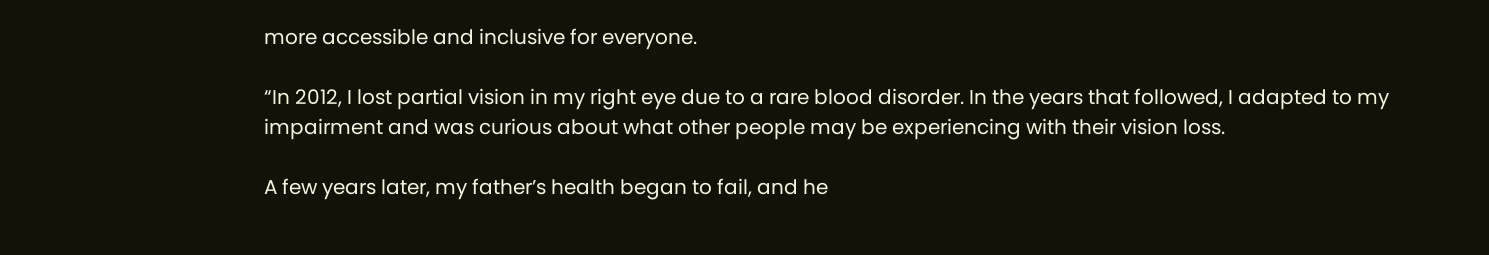more accessible and inclusive for everyone.

“In 2012, I lost partial vision in my right eye due to a rare blood disorder. In the years that followed, I adapted to my impairment and was curious about what other people may be experiencing with their vision loss.

A few years later, my father’s health began to fail, and he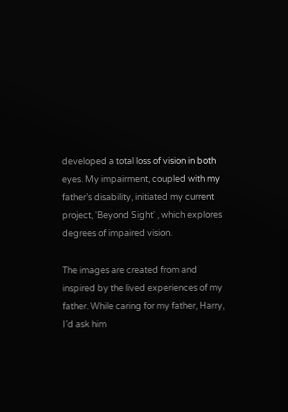developed a total loss of vision in both eyes. My impairment, coupled with my father’s disability, initiated my current project, 'Beyond Sight' , which explores degrees of impaired vision.

The images are created from and inspired by the lived experiences of my father. While caring for my father, Harry, I’d ask him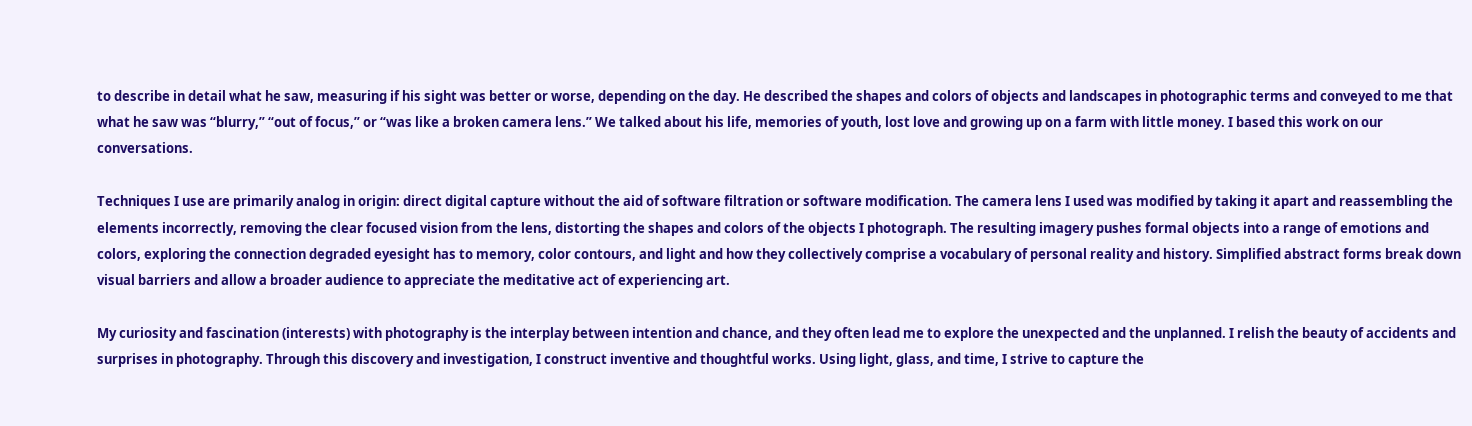to describe in detail what he saw, measuring if his sight was better or worse, depending on the day. He described the shapes and colors of objects and landscapes in photographic terms and conveyed to me that what he saw was “blurry,” “out of focus,” or “was like a broken camera lens.” We talked about his life, memories of youth, lost love and growing up on a farm with little money. I based this work on our conversations.

Techniques I use are primarily analog in origin: direct digital capture without the aid of software filtration or software modification. The camera lens I used was modified by taking it apart and reassembling the elements incorrectly, removing the clear focused vision from the lens, distorting the shapes and colors of the objects I photograph. The resulting imagery pushes formal objects into a range of emotions and colors, exploring the connection degraded eyesight has to memory, color contours, and light and how they collectively comprise a vocabulary of personal reality and history. Simplified abstract forms break down visual barriers and allow a broader audience to appreciate the meditative act of experiencing art.

My curiosity and fascination (interests) with photography is the interplay between intention and chance, and they often lead me to explore the unexpected and the unplanned. I relish the beauty of accidents and surprises in photography. Through this discovery and investigation, I construct inventive and thoughtful works. Using light, glass, and time, I strive to capture the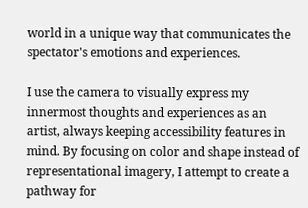world in a unique way that communicates the spectator's emotions and experiences.

I use the camera to visually express my innermost thoughts and experiences as an artist, always keeping accessibility features in mind. By focusing on color and shape instead of representational imagery, I attempt to create a pathway for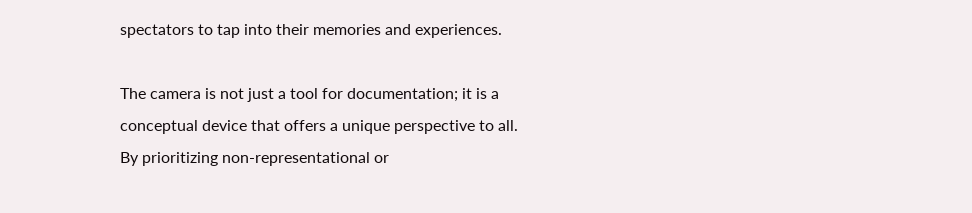spectators to tap into their memories and experiences.

The camera is not just a tool for documentation; it is a conceptual device that offers a unique perspective to all. By prioritizing non-representational or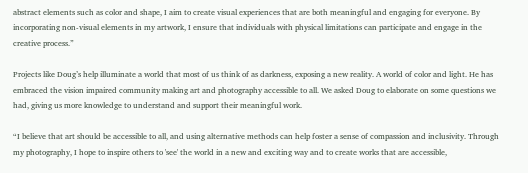abstract elements such as color and shape, I aim to create visual experiences that are both meaningful and engaging for everyone. By incorporating non-visual elements in my artwork, I ensure that individuals with physical limitations can participate and engage in the creative process.”

Projects like Doug’s help illuminate a world that most of us think of as darkness, exposing a new reality. A world of color and light. He has embraced the vision impaired community making art and photography accessible to all. We asked Doug to elaborate on some questions we had, giving us more knowledge to understand and support their meaningful work.

“I believe that art should be accessible to all, and using alternative methods can help foster a sense of compassion and inclusivity. Through my photography, I hope to inspire others to 'see' the world in a new and exciting way and to create works that are accessible,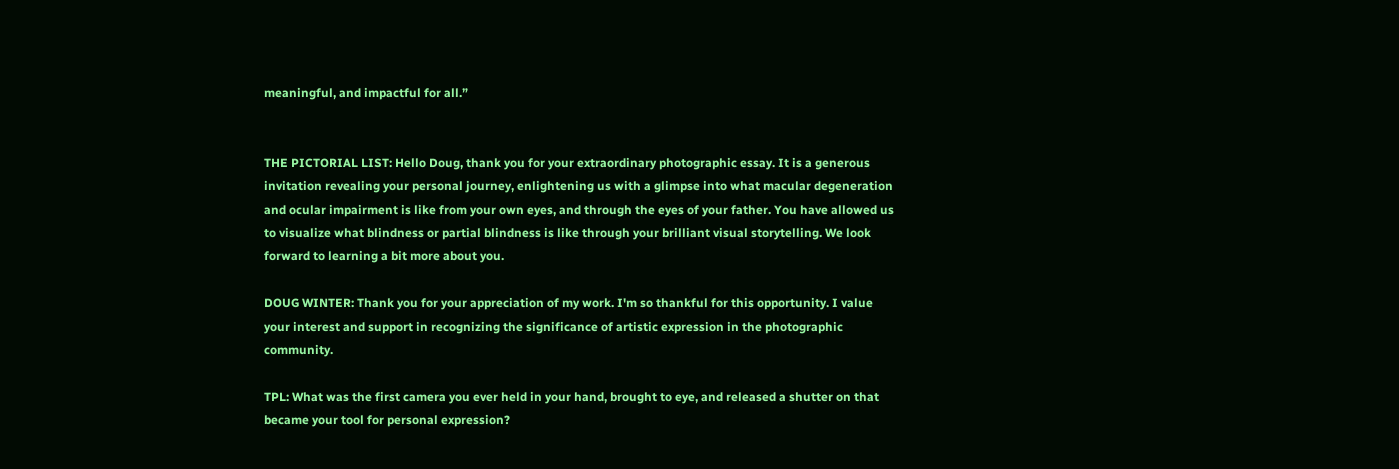meaningful, and impactful for all.”


THE PICTORIAL LIST: Hello Doug, thank you for your extraordinary photographic essay. It is a generous invitation revealing your personal journey, enlightening us with a glimpse into what macular degeneration and ocular impairment is like from your own eyes, and through the eyes of your father. You have allowed us to visualize what blindness or partial blindness is like through your brilliant visual storytelling. We look forward to learning a bit more about you.

DOUG WINTER: Thank you for your appreciation of my work. I'm so thankful for this opportunity. I value your interest and support in recognizing the significance of artistic expression in the photographic community.

TPL: What was the first camera you ever held in your hand, brought to eye, and released a shutter on that became your tool for personal expression?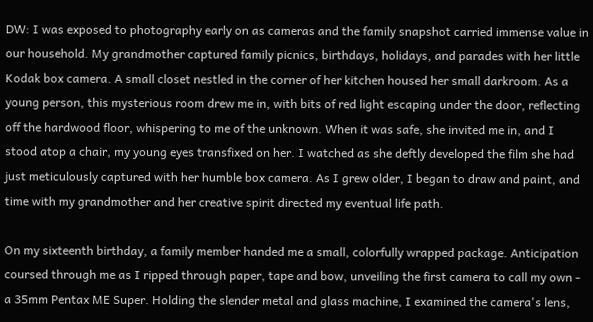DW: I was exposed to photography early on as cameras and the family snapshot carried immense value in our household. My grandmother captured family picnics, birthdays, holidays, and parades with her little Kodak box camera. A small closet nestled in the corner of her kitchen housed her small darkroom. As a young person, this mysterious room drew me in, with bits of red light escaping under the door, reflecting off the hardwood floor, whispering to me of the unknown. When it was safe, she invited me in, and I stood atop a chair, my young eyes transfixed on her. I watched as she deftly developed the film she had just meticulously captured with her humble box camera. As I grew older, I began to draw and paint, and time with my grandmother and her creative spirit directed my eventual life path.

On my sixteenth birthday, a family member handed me a small, colorfully wrapped package. Anticipation coursed through me as I ripped through paper, tape and bow, unveiling the first camera to call my own - a 35mm Pentax ME Super. Holding the slender metal and glass machine, I examined the camera's lens,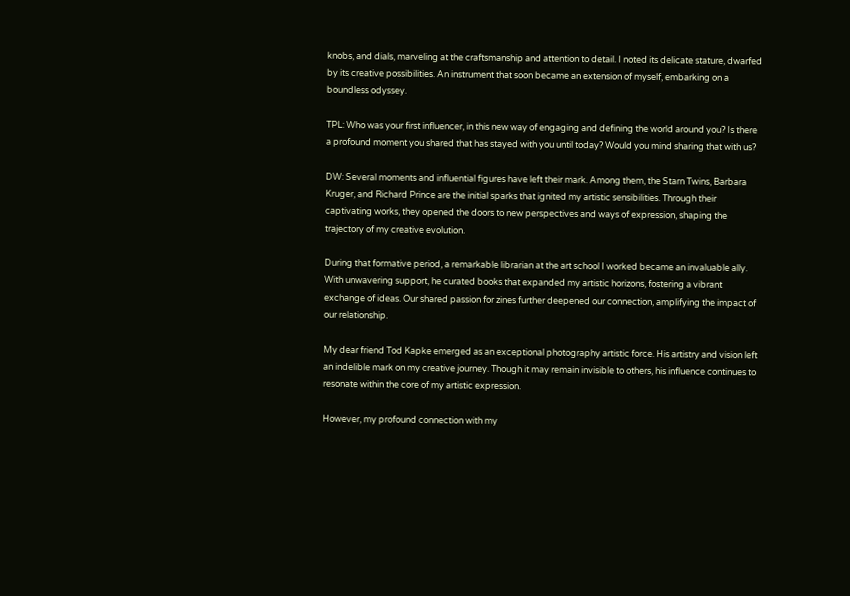knobs, and dials, marveling at the craftsmanship and attention to detail. I noted its delicate stature, dwarfed by its creative possibilities. An instrument that soon became an extension of myself, embarking on a boundless odyssey.

TPL: Who was your first influencer, in this new way of engaging and defining the world around you? Is there a profound moment you shared that has stayed with you until today? Would you mind sharing that with us?

DW: Several moments and influential figures have left their mark. Among them, the Starn Twins, Barbara Kruger, and Richard Prince are the initial sparks that ignited my artistic sensibilities. Through their captivating works, they opened the doors to new perspectives and ways of expression, shaping the trajectory of my creative evolution.

During that formative period, a remarkable librarian at the art school I worked became an invaluable ally. With unwavering support, he curated books that expanded my artistic horizons, fostering a vibrant exchange of ideas. Our shared passion for zines further deepened our connection, amplifying the impact of our relationship.

My dear friend Tod Kapke emerged as an exceptional photography artistic force. His artistry and vision left an indelible mark on my creative journey. Though it may remain invisible to others, his influence continues to resonate within the core of my artistic expression.

However, my profound connection with my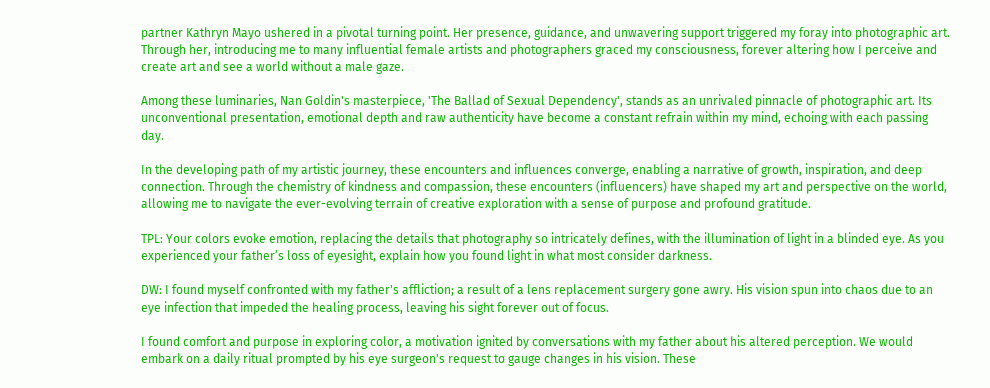partner Kathryn Mayo ushered in a pivotal turning point. Her presence, guidance, and unwavering support triggered my foray into photographic art. Through her, introducing me to many influential female artists and photographers graced my consciousness, forever altering how I perceive and create art and see a world without a male gaze.

Among these luminaries, Nan Goldin's masterpiece, 'The Ballad of Sexual Dependency', stands as an unrivaled pinnacle of photographic art. Its unconventional presentation, emotional depth and raw authenticity have become a constant refrain within my mind, echoing with each passing day.

In the developing path of my artistic journey, these encounters and influences converge, enabling a narrative of growth, inspiration, and deep connection. Through the chemistry of kindness and compassion, these encounters (influencers) have shaped my art and perspective on the world, allowing me to navigate the ever-evolving terrain of creative exploration with a sense of purpose and profound gratitude.

TPL: Your colors evoke emotion, replacing the details that photography so intricately defines, with the illumination of light in a blinded eye. As you experienced your father’s loss of eyesight, explain how you found light in what most consider darkness.

DW: I found myself confronted with my father's affliction; a result of a lens replacement surgery gone awry. His vision spun into chaos due to an eye infection that impeded the healing process, leaving his sight forever out of focus.

I found comfort and purpose in exploring color, a motivation ignited by conversations with my father about his altered perception. We would embark on a daily ritual prompted by his eye surgeon's request to gauge changes in his vision. These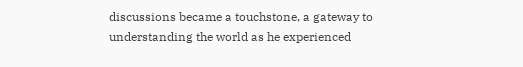discussions became a touchstone, a gateway to understanding the world as he experienced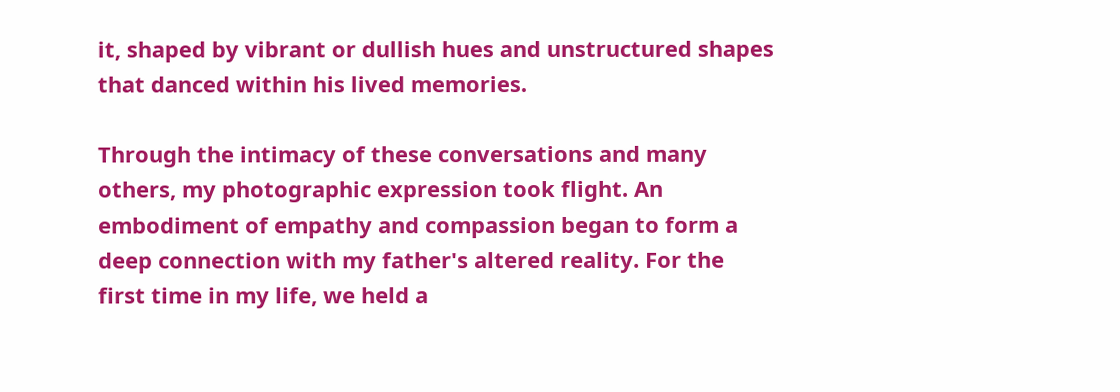it, shaped by vibrant or dullish hues and unstructured shapes that danced within his lived memories.

Through the intimacy of these conversations and many others, my photographic expression took flight. An embodiment of empathy and compassion began to form a deep connection with my father's altered reality. For the first time in my life, we held a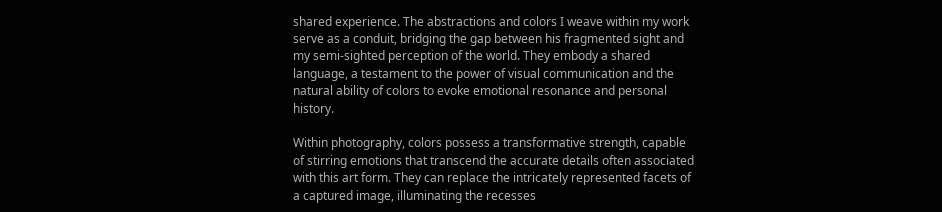shared experience. The abstractions and colors I weave within my work serve as a conduit, bridging the gap between his fragmented sight and my semi-sighted perception of the world. They embody a shared language, a testament to the power of visual communication and the natural ability of colors to evoke emotional resonance and personal history.

Within photography, colors possess a transformative strength, capable of stirring emotions that transcend the accurate details often associated with this art form. They can replace the intricately represented facets of a captured image, illuminating the recesses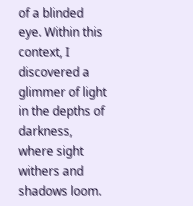of a blinded eye. Within this context, I discovered a glimmer of light in the depths of darkness, where sight withers and shadows loom.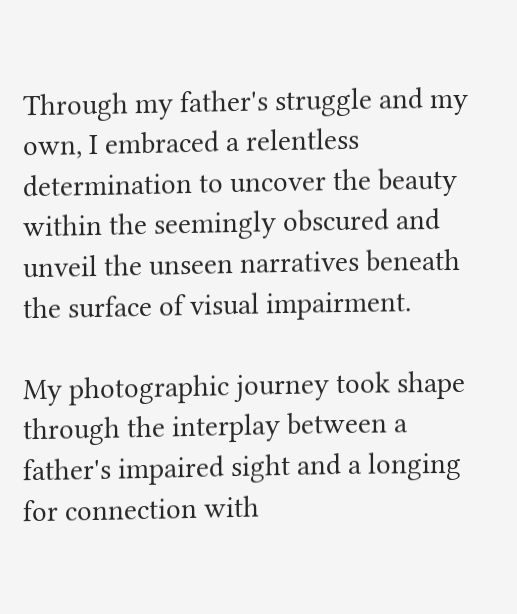Through my father's struggle and my own, I embraced a relentless determination to uncover the beauty within the seemingly obscured and unveil the unseen narratives beneath the surface of visual impairment.

My photographic journey took shape through the interplay between a father's impaired sight and a longing for connection with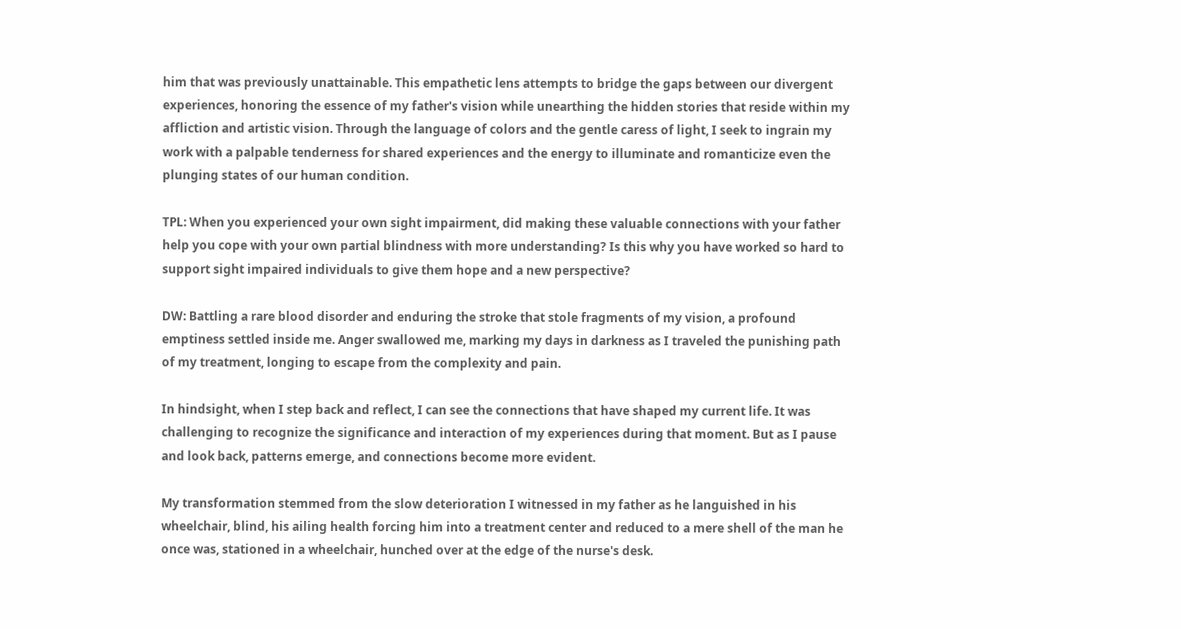him that was previously unattainable. This empathetic lens attempts to bridge the gaps between our divergent experiences, honoring the essence of my father's vision while unearthing the hidden stories that reside within my affliction and artistic vision. Through the language of colors and the gentle caress of light, I seek to ingrain my work with a palpable tenderness for shared experiences and the energy to illuminate and romanticize even the plunging states of our human condition.

TPL: When you experienced your own sight impairment, did making these valuable connections with your father help you cope with your own partial blindness with more understanding? Is this why you have worked so hard to support sight impaired individuals to give them hope and a new perspective?

DW: Battling a rare blood disorder and enduring the stroke that stole fragments of my vision, a profound emptiness settled inside me. Anger swallowed me, marking my days in darkness as I traveled the punishing path of my treatment, longing to escape from the complexity and pain.

In hindsight, when I step back and reflect, I can see the connections that have shaped my current life. It was challenging to recognize the significance and interaction of my experiences during that moment. But as I pause and look back, patterns emerge, and connections become more evident.

My transformation stemmed from the slow deterioration I witnessed in my father as he languished in his wheelchair, blind, his ailing health forcing him into a treatment center and reduced to a mere shell of the man he once was, stationed in a wheelchair, hunched over at the edge of the nurse's desk.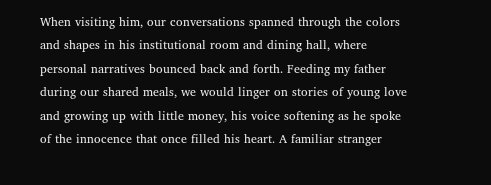When visiting him, our conversations spanned through the colors and shapes in his institutional room and dining hall, where personal narratives bounced back and forth. Feeding my father during our shared meals, we would linger on stories of young love and growing up with little money, his voice softening as he spoke of the innocence that once filled his heart. A familiar stranger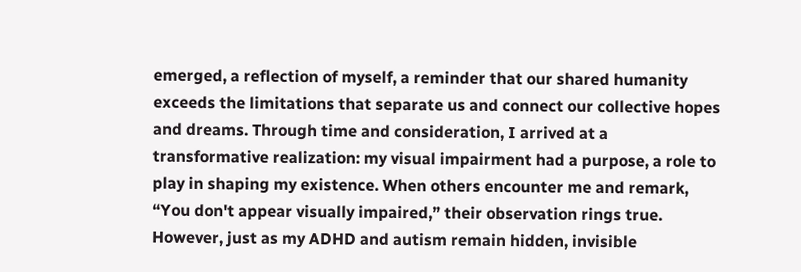emerged, a reflection of myself, a reminder that our shared humanity exceeds the limitations that separate us and connect our collective hopes and dreams. Through time and consideration, I arrived at a transformative realization: my visual impairment had a purpose, a role to play in shaping my existence. When others encounter me and remark, “You don't appear visually impaired,” their observation rings true. However, just as my ADHD and autism remain hidden, invisible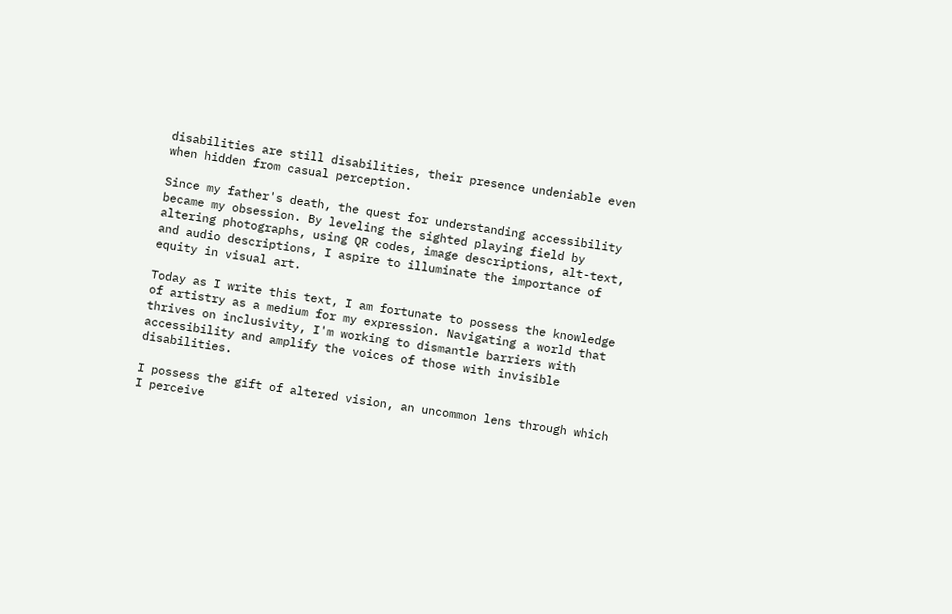disabilities are still disabilities, their presence undeniable even when hidden from casual perception.

Since my father's death, the quest for understanding accessibility became my obsession. By leveling the sighted playing field by altering photographs, using QR codes, image descriptions, alt-text, and audio descriptions, I aspire to illuminate the importance of equity in visual art.

Today as I write this text, I am fortunate to possess the knowledge of artistry as a medium for my expression. Navigating a world that thrives on inclusivity, I'm working to dismantle barriers with accessibility and amplify the voices of those with invisible disabilities.

I possess the gift of altered vision, an uncommon lens through which I perceive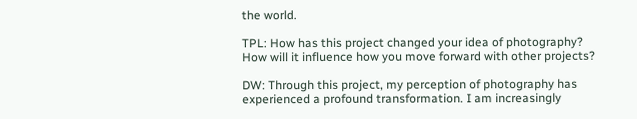the world.

TPL: How has this project changed your idea of photography? How will it influence how you move forward with other projects?

DW: Through this project, my perception of photography has experienced a profound transformation. I am increasingly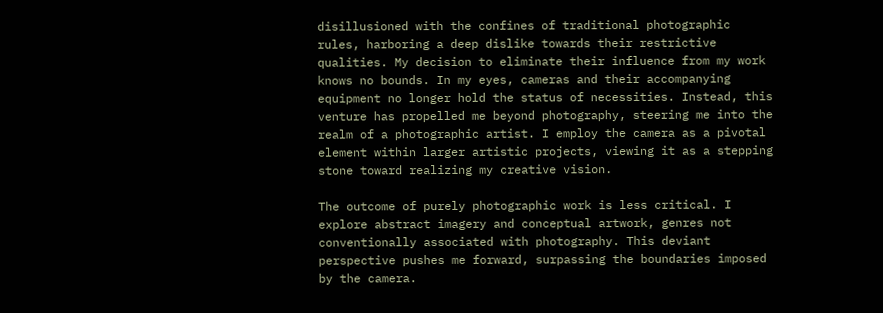disillusioned with the confines of traditional photographic rules, harboring a deep dislike towards their restrictive qualities. My decision to eliminate their influence from my work knows no bounds. In my eyes, cameras and their accompanying equipment no longer hold the status of necessities. Instead, this venture has propelled me beyond photography, steering me into the realm of a photographic artist. I employ the camera as a pivotal element within larger artistic projects, viewing it as a stepping stone toward realizing my creative vision.

The outcome of purely photographic work is less critical. I explore abstract imagery and conceptual artwork, genres not conventionally associated with photography. This deviant perspective pushes me forward, surpassing the boundaries imposed by the camera.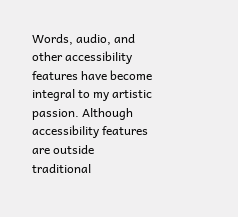Words, audio, and other accessibility features have become integral to my artistic passion. Although accessibility features are outside traditional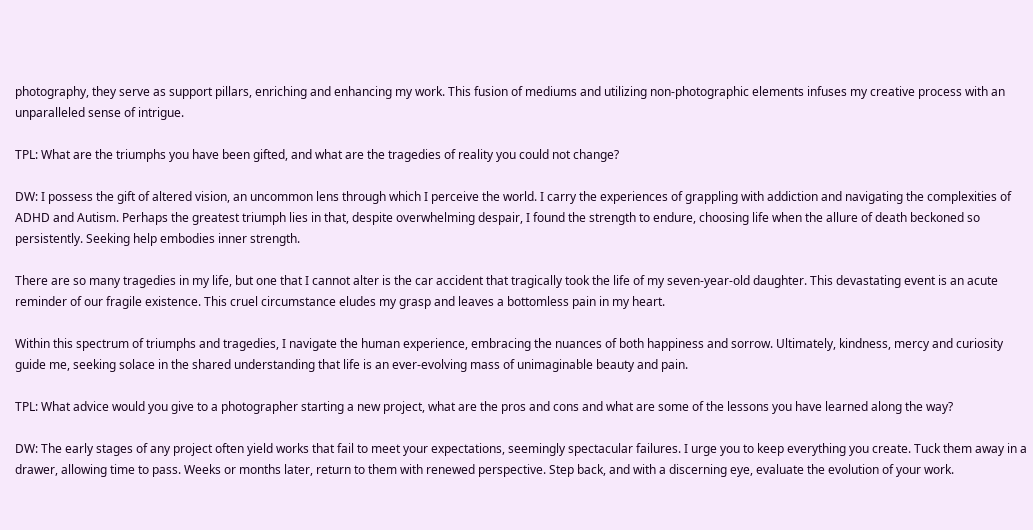photography, they serve as support pillars, enriching and enhancing my work. This fusion of mediums and utilizing non-photographic elements infuses my creative process with an unparalleled sense of intrigue.

TPL: What are the triumphs you have been gifted, and what are the tragedies of reality you could not change?

DW: I possess the gift of altered vision, an uncommon lens through which I perceive the world. I carry the experiences of grappling with addiction and navigating the complexities of ADHD and Autism. Perhaps the greatest triumph lies in that, despite overwhelming despair, I found the strength to endure, choosing life when the allure of death beckoned so persistently. Seeking help embodies inner strength.

There are so many tragedies in my life, but one that I cannot alter is the car accident that tragically took the life of my seven-year-old daughter. This devastating event is an acute reminder of our fragile existence. This cruel circumstance eludes my grasp and leaves a bottomless pain in my heart.

Within this spectrum of triumphs and tragedies, I navigate the human experience, embracing the nuances of both happiness and sorrow. Ultimately, kindness, mercy and curiosity guide me, seeking solace in the shared understanding that life is an ever-evolving mass of unimaginable beauty and pain.

TPL: What advice would you give to a photographer starting a new project, what are the pros and cons and what are some of the lessons you have learned along the way?

DW: The early stages of any project often yield works that fail to meet your expectations, seemingly spectacular failures. I urge you to keep everything you create. Tuck them away in a drawer, allowing time to pass. Weeks or months later, return to them with renewed perspective. Step back, and with a discerning eye, evaluate the evolution of your work.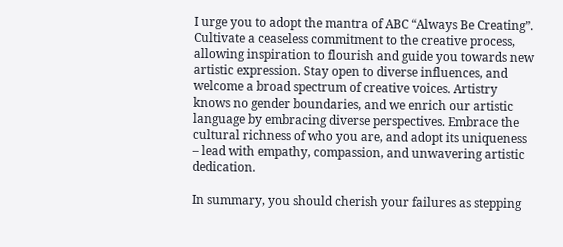I urge you to adopt the mantra of ABC “Always Be Creating”. Cultivate a ceaseless commitment to the creative process, allowing inspiration to flourish and guide you towards new artistic expression. Stay open to diverse influences, and welcome a broad spectrum of creative voices. Artistry knows no gender boundaries, and we enrich our artistic language by embracing diverse perspectives. Embrace the cultural richness of who you are, and adopt its uniqueness – lead with empathy, compassion, and unwavering artistic dedication.

In summary, you should cherish your failures as stepping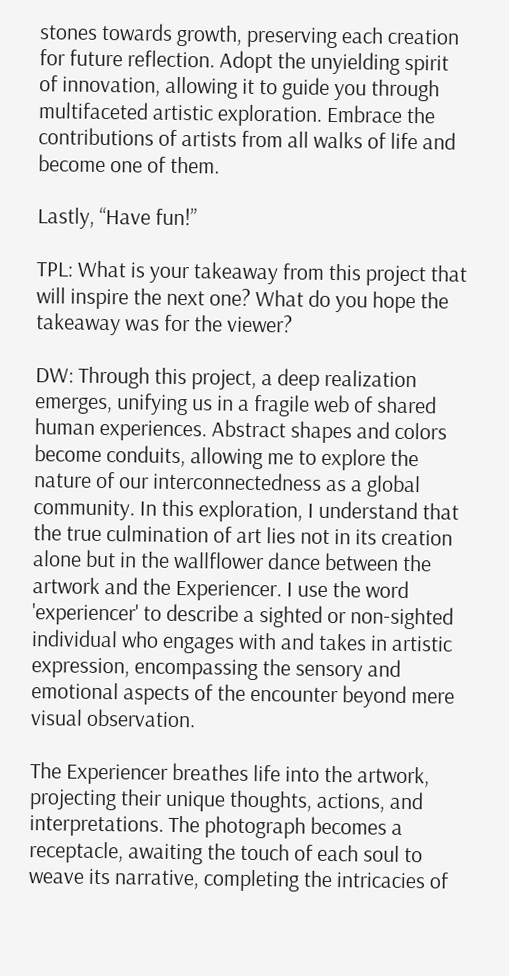stones towards growth, preserving each creation for future reflection. Adopt the unyielding spirit of innovation, allowing it to guide you through multifaceted artistic exploration. Embrace the contributions of artists from all walks of life and become one of them.

Lastly, “Have fun!”

TPL: What is your takeaway from this project that will inspire the next one? What do you hope the takeaway was for the viewer?

DW: Through this project, a deep realization emerges, unifying us in a fragile web of shared human experiences. Abstract shapes and colors become conduits, allowing me to explore the nature of our interconnectedness as a global community. In this exploration, I understand that the true culmination of art lies not in its creation alone but in the wallflower dance between the artwork and the Experiencer. I use the word 'experiencer' to describe a sighted or non-sighted individual who engages with and takes in artistic expression, encompassing the sensory and emotional aspects of the encounter beyond mere visual observation.

The Experiencer breathes life into the artwork, projecting their unique thoughts, actions, and interpretations. The photograph becomes a receptacle, awaiting the touch of each soul to weave its narrative, completing the intricacies of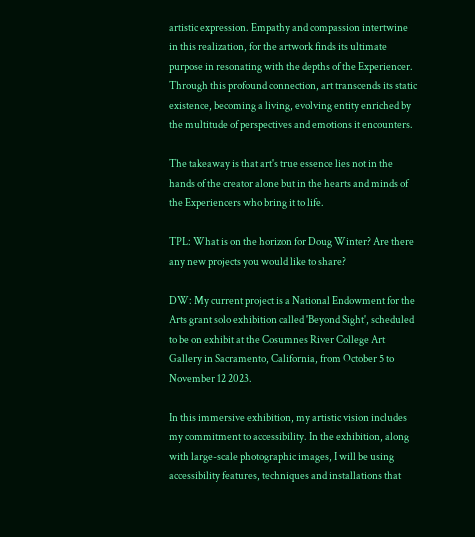artistic expression. Empathy and compassion intertwine in this realization, for the artwork finds its ultimate purpose in resonating with the depths of the Experiencer. Through this profound connection, art transcends its static existence, becoming a living, evolving entity enriched by the multitude of perspectives and emotions it encounters.

The takeaway is that art's true essence lies not in the hands of the creator alone but in the hearts and minds of the Experiencers who bring it to life.

TPL: What is on the horizon for Doug Winter? Are there any new projects you would like to share?

DW: My current project is a National Endowment for the Arts grant solo exhibition called 'Beyond Sight', scheduled to be on exhibit at the Cosumnes River College Art Gallery in Sacramento, California, from October 5 to November 12 2023.

In this immersive exhibition, my artistic vision includes my commitment to accessibility. In the exhibition, along with large-scale photographic images, I will be using accessibility features, techniques and installations that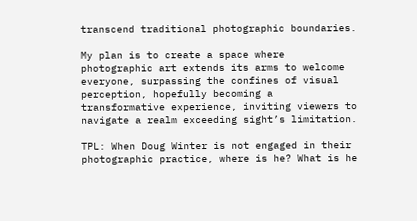transcend traditional photographic boundaries.

My plan is to create a space where photographic art extends its arms to welcome everyone, surpassing the confines of visual perception, hopefully becoming a transformative experience, inviting viewers to navigate a realm exceeding sight’s limitation.

TPL: When Doug Winter is not engaged in their photographic practice, where is he? What is he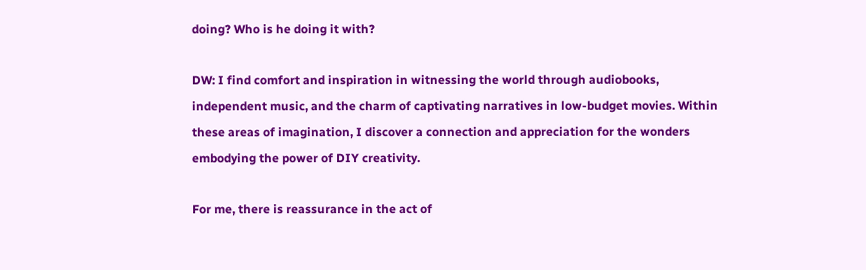doing? Who is he doing it with?

DW: I find comfort and inspiration in witnessing the world through audiobooks, independent music, and the charm of captivating narratives in low-budget movies. Within these areas of imagination, I discover a connection and appreciation for the wonders embodying the power of DIY creativity.

For me, there is reassurance in the act of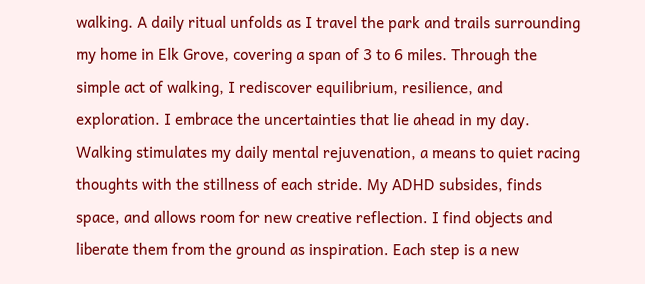walking. A daily ritual unfolds as I travel the park and trails surrounding my home in Elk Grove, covering a span of 3 to 6 miles. Through the simple act of walking, I rediscover equilibrium, resilience, and exploration. I embrace the uncertainties that lie ahead in my day. Walking stimulates my daily mental rejuvenation, a means to quiet racing thoughts with the stillness of each stride. My ADHD subsides, finds space, and allows room for new creative reflection. I find objects and liberate them from the ground as inspiration. Each step is a new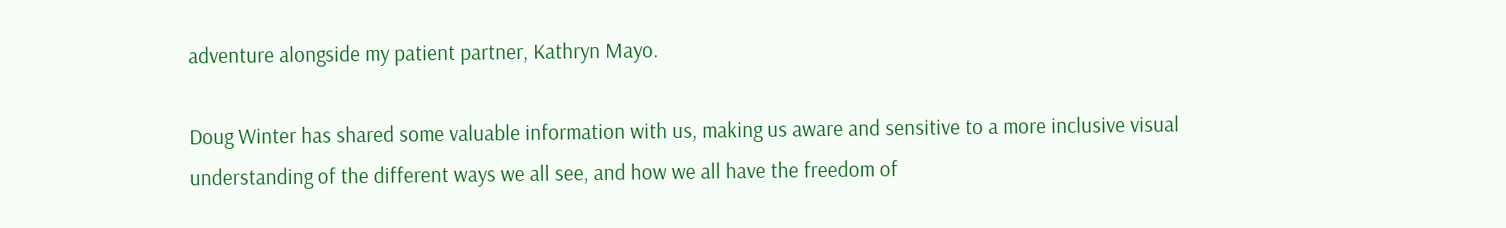adventure alongside my patient partner, Kathryn Mayo.

Doug Winter has shared some valuable information with us, making us aware and sensitive to a more inclusive visual understanding of the different ways we all see, and how we all have the freedom of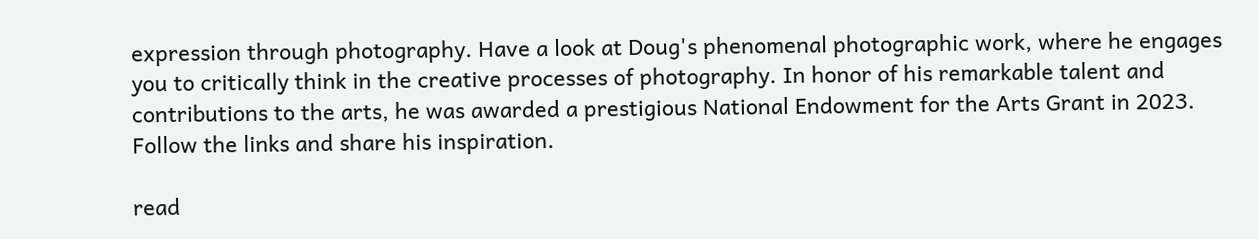expression through photography. Have a look at Doug's phenomenal photographic work, where he engages you to critically think in the creative processes of photography. In honor of his remarkable talent and contributions to the arts, he was awarded a prestigious National Endowment for the Arts Grant in 2023. Follow the links and share his inspiration.

read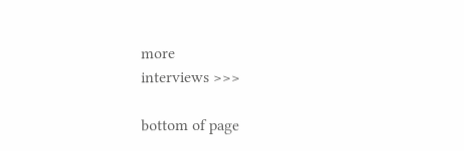more
interviews >>>

bottom of page